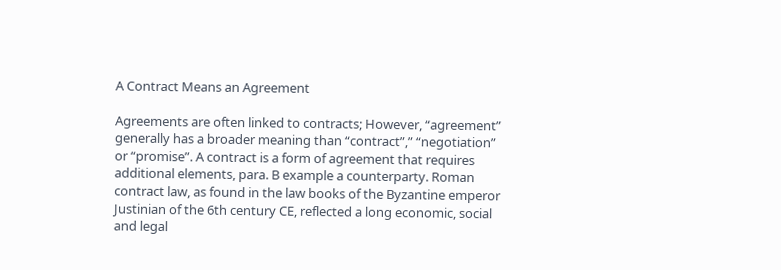A Contract Means an Agreement

Agreements are often linked to contracts; However, “agreement” generally has a broader meaning than “contract”,” “negotiation” or “promise”. A contract is a form of agreement that requires additional elements, para. B example a counterparty. Roman contract law, as found in the law books of the Byzantine emperor Justinian of the 6th century CE, reflected a long economic, social and legal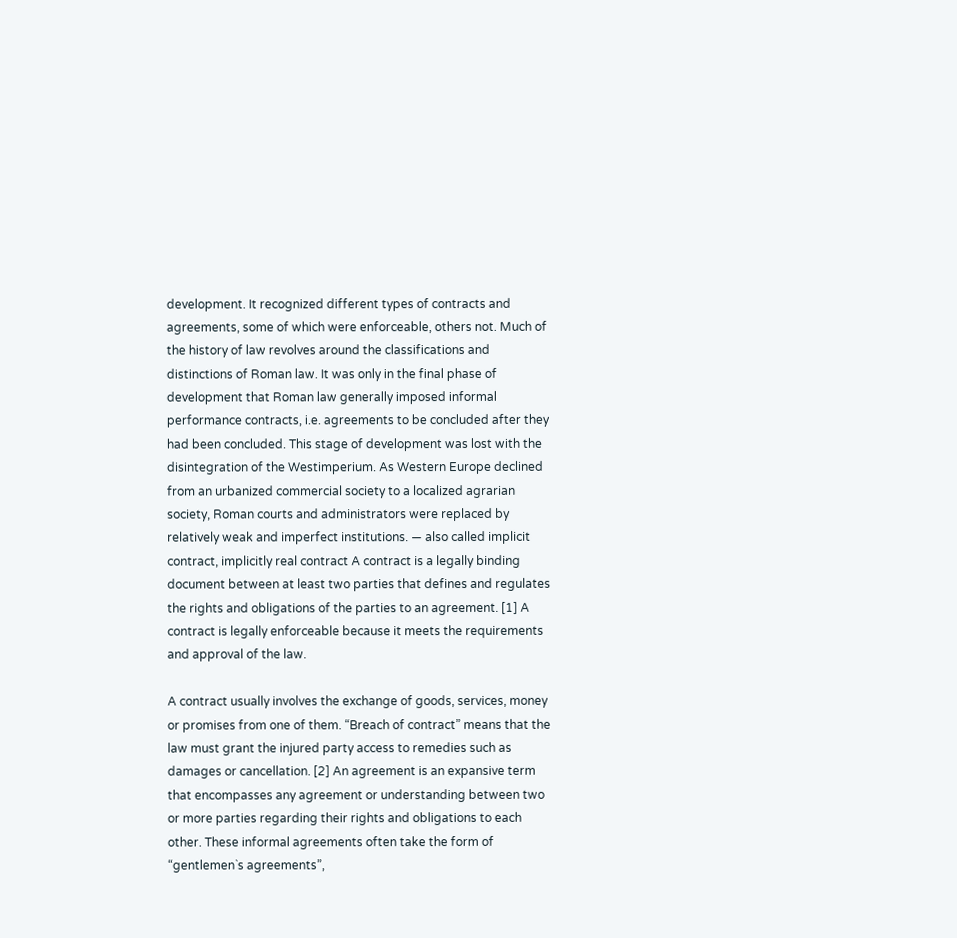development. It recognized different types of contracts and agreements, some of which were enforceable, others not. Much of the history of law revolves around the classifications and distinctions of Roman law. It was only in the final phase of development that Roman law generally imposed informal performance contracts, i.e. agreements to be concluded after they had been concluded. This stage of development was lost with the disintegration of the Westimperium. As Western Europe declined from an urbanized commercial society to a localized agrarian society, Roman courts and administrators were replaced by relatively weak and imperfect institutions. — also called implicit contract, implicitly real contract A contract is a legally binding document between at least two parties that defines and regulates the rights and obligations of the parties to an agreement. [1] A contract is legally enforceable because it meets the requirements and approval of the law.

A contract usually involves the exchange of goods, services, money or promises from one of them. “Breach of contract” means that the law must grant the injured party access to remedies such as damages or cancellation. [2] An agreement is an expansive term that encompasses any agreement or understanding between two or more parties regarding their rights and obligations to each other. These informal agreements often take the form of “gentlemen`s agreements”,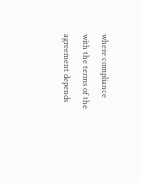where compliance with the terms of the agreement depends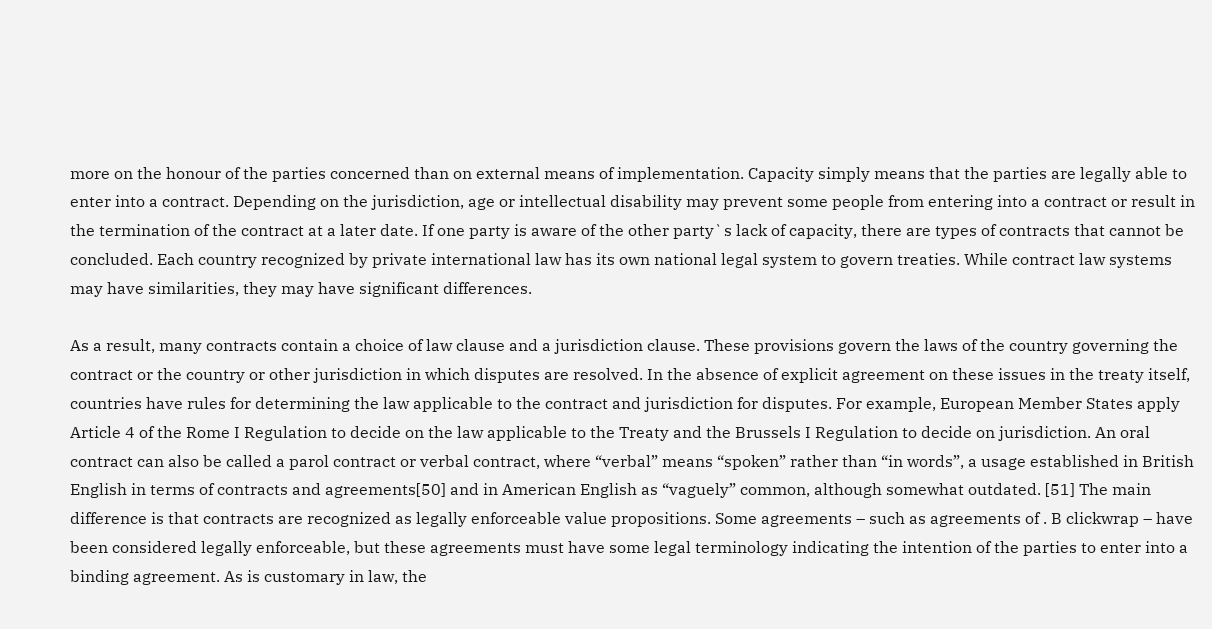more on the honour of the parties concerned than on external means of implementation. Capacity simply means that the parties are legally able to enter into a contract. Depending on the jurisdiction, age or intellectual disability may prevent some people from entering into a contract or result in the termination of the contract at a later date. If one party is aware of the other party`s lack of capacity, there are types of contracts that cannot be concluded. Each country recognized by private international law has its own national legal system to govern treaties. While contract law systems may have similarities, they may have significant differences.

As a result, many contracts contain a choice of law clause and a jurisdiction clause. These provisions govern the laws of the country governing the contract or the country or other jurisdiction in which disputes are resolved. In the absence of explicit agreement on these issues in the treaty itself, countries have rules for determining the law applicable to the contract and jurisdiction for disputes. For example, European Member States apply Article 4 of the Rome I Regulation to decide on the law applicable to the Treaty and the Brussels I Regulation to decide on jurisdiction. An oral contract can also be called a parol contract or verbal contract, where “verbal” means “spoken” rather than “in words”, a usage established in British English in terms of contracts and agreements[50] and in American English as “vaguely” common, although somewhat outdated. [51] The main difference is that contracts are recognized as legally enforceable value propositions. Some agreements – such as agreements of . B clickwrap – have been considered legally enforceable, but these agreements must have some legal terminology indicating the intention of the parties to enter into a binding agreement. As is customary in law, the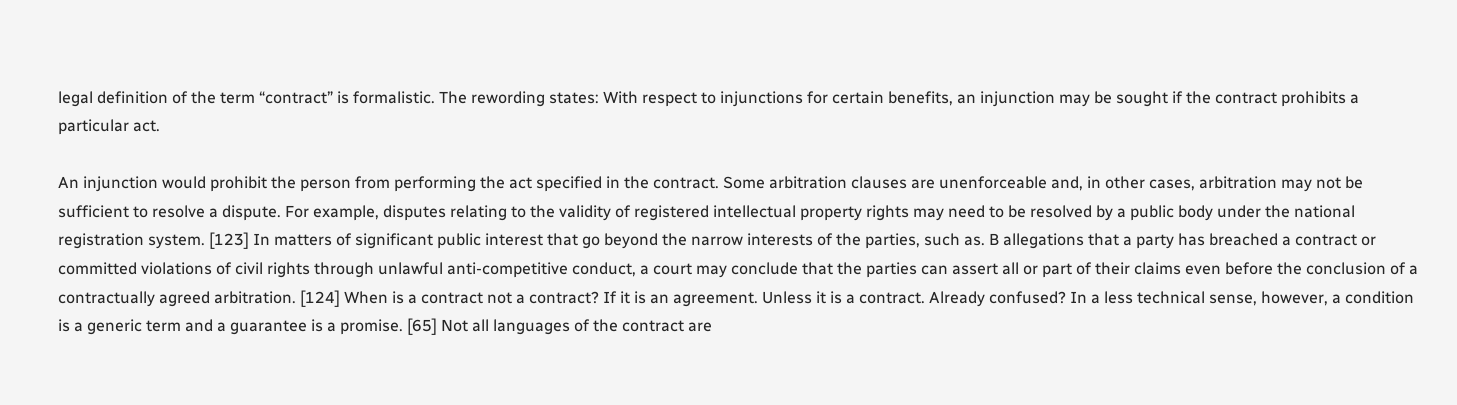legal definition of the term “contract” is formalistic. The rewording states: With respect to injunctions for certain benefits, an injunction may be sought if the contract prohibits a particular act.

An injunction would prohibit the person from performing the act specified in the contract. Some arbitration clauses are unenforceable and, in other cases, arbitration may not be sufficient to resolve a dispute. For example, disputes relating to the validity of registered intellectual property rights may need to be resolved by a public body under the national registration system. [123] In matters of significant public interest that go beyond the narrow interests of the parties, such as. B allegations that a party has breached a contract or committed violations of civil rights through unlawful anti-competitive conduct, a court may conclude that the parties can assert all or part of their claims even before the conclusion of a contractually agreed arbitration. [124] When is a contract not a contract? If it is an agreement. Unless it is a contract. Already confused? In a less technical sense, however, a condition is a generic term and a guarantee is a promise. [65] Not all languages of the contract are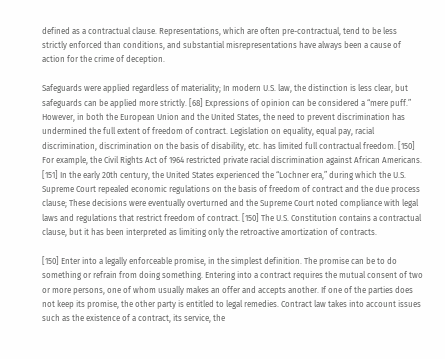defined as a contractual clause. Representations, which are often pre-contractual, tend to be less strictly enforced than conditions, and substantial misrepresentations have always been a cause of action for the crime of deception.

Safeguards were applied regardless of materiality; In modern U.S. law, the distinction is less clear, but safeguards can be applied more strictly. [68] Expressions of opinion can be considered a “mere puff.” However, in both the European Union and the United States, the need to prevent discrimination has undermined the full extent of freedom of contract. Legislation on equality, equal pay, racial discrimination, discrimination on the basis of disability, etc. has limited full contractual freedom. [150] For example, the Civil Rights Act of 1964 restricted private racial discrimination against African Americans. [151] In the early 20th century, the United States experienced the “Lochner era,” during which the U.S. Supreme Court repealed economic regulations on the basis of freedom of contract and the due process clause; These decisions were eventually overturned and the Supreme Court noted compliance with legal laws and regulations that restrict freedom of contract. [150] The U.S. Constitution contains a contractual clause, but it has been interpreted as limiting only the retroactive amortization of contracts.

[150] Enter into a legally enforceable promise, in the simplest definition. The promise can be to do something or refrain from doing something. Entering into a contract requires the mutual consent of two or more persons, one of whom usually makes an offer and accepts another. If one of the parties does not keep its promise, the other party is entitled to legal remedies. Contract law takes into account issues such as the existence of a contract, its service, the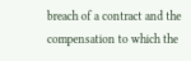breach of a contract and the compensation to which the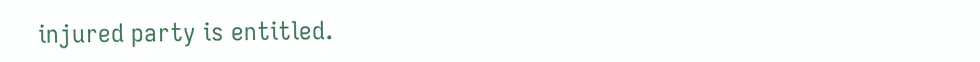injured party is entitled.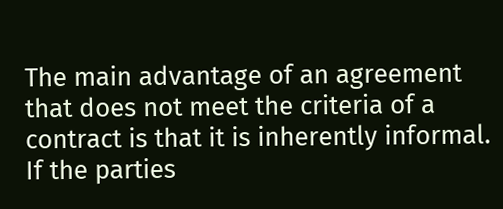The main advantage of an agreement that does not meet the criteria of a contract is that it is inherently informal. If the parties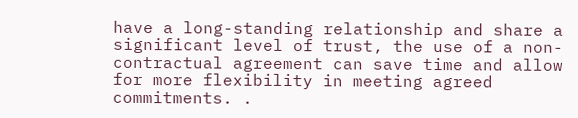have a long-standing relationship and share a significant level of trust, the use of a non-contractual agreement can save time and allow for more flexibility in meeting agreed commitments. .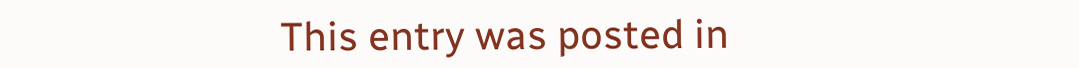This entry was posted in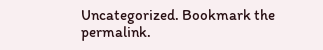Uncategorized. Bookmark the permalink.